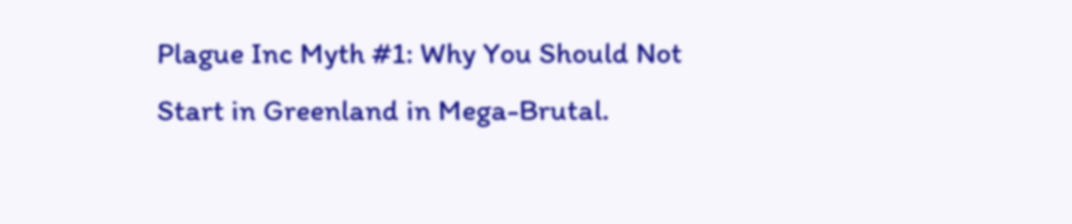Plague Inc Myth #1: Why You Should Not Start in Greenland in Mega-Brutal.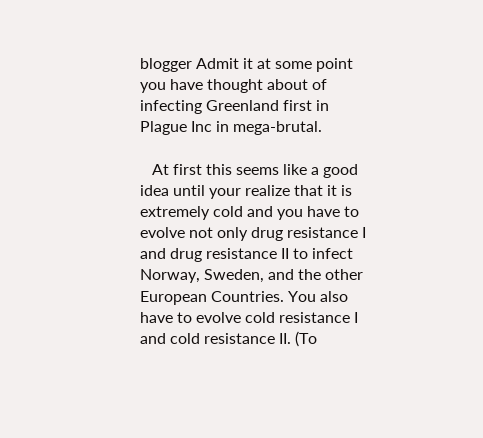blogger Admit it at some point you have thought about of infecting Greenland first in Plague Inc in mega-brutal.

   At first this seems like a good idea until your realize that it is extremely cold and you have to evolve not only drug resistance I and drug resistance II to infect Norway, Sweden, and the other European Countries. You also have to evolve cold resistance I and cold resistance II. (To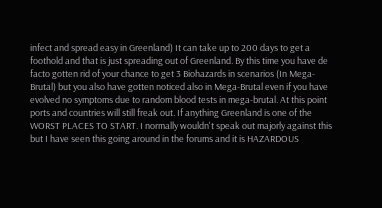infect and spread easy in Greenland) It can take up to 200 days to get a foothold and that is just spreading out of Greenland. By this time you have de facto gotten rid of your chance to get 3 Biohazards in scenarios (In Mega-Brutal) but you also have gotten noticed also in Mega-Brutal even if you have evolved no symptoms due to random blood tests in mega-brutal. At this point ports and countries will still freak out. If anything Greenland is one of the WORST PLACES TO START. I normally wouldn't speak out majorly against this but I have seen this going around in the forums and it is HAZARDOUS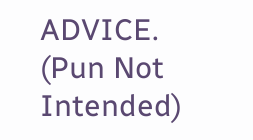ADVICE. (Pun Not Intended)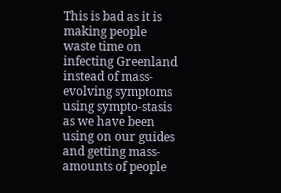This is bad as it is making people waste time on infecting Greenland instead of mass-evolving symptoms using sympto-stasis as we have been using on our guides and getting mass-amounts of people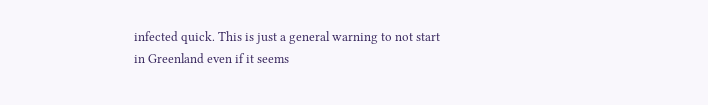infected quick. This is just a general warning to not start in Greenland even if it seems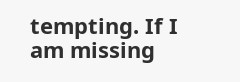tempting. If I am missing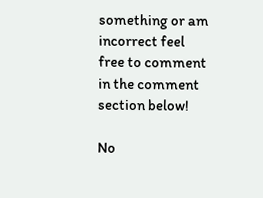something or am incorrect feel free to comment in the comment section below!

No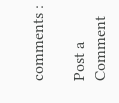comments :

Post a Comment